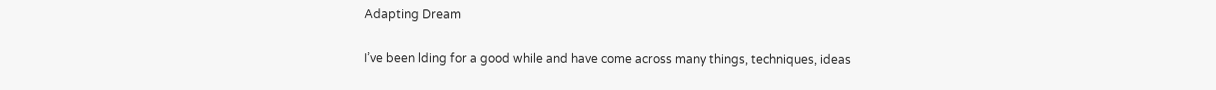Adapting Dream

I’ve been lding for a good while and have come across many things, techniques, ideas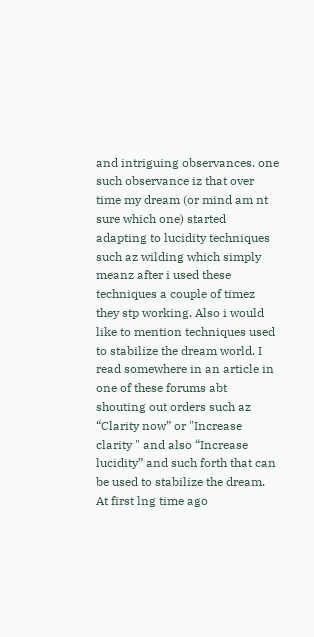and intriguing observances. one such observance iz that over time my dream (or mind am nt sure which one) started adapting to lucidity techniques such az wilding which simply meanz after i used these techniques a couple of timez they stp working. Also i would like to mention techniques used to stabilize the dream world. I read somewhere in an article in one of these forums abt shouting out orders such az “Clarity now” or "Increase clarity " and also “Increase lucidity” and such forth that can be used to stabilize the dream. At first lng time ago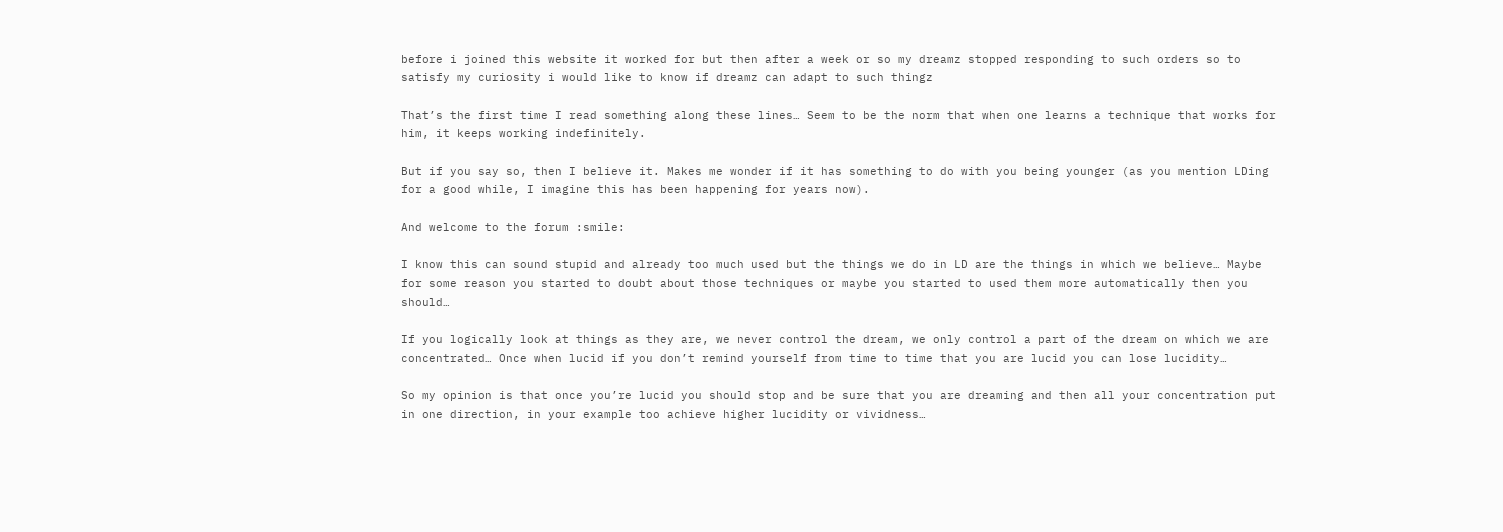before i joined this website it worked for but then after a week or so my dreamz stopped responding to such orders so to satisfy my curiosity i would like to know if dreamz can adapt to such thingz

That’s the first time I read something along these lines… Seem to be the norm that when one learns a technique that works for him, it keeps working indefinitely.

But if you say so, then I believe it. Makes me wonder if it has something to do with you being younger (as you mention LDing for a good while, I imagine this has been happening for years now).

And welcome to the forum :smile:

I know this can sound stupid and already too much used but the things we do in LD are the things in which we believe… Maybe for some reason you started to doubt about those techniques or maybe you started to used them more automatically then you should…

If you logically look at things as they are, we never control the dream, we only control a part of the dream on which we are concentrated… Once when lucid if you don’t remind yourself from time to time that you are lucid you can lose lucidity…

So my opinion is that once you’re lucid you should stop and be sure that you are dreaming and then all your concentration put in one direction, in your example too achieve higher lucidity or vividness…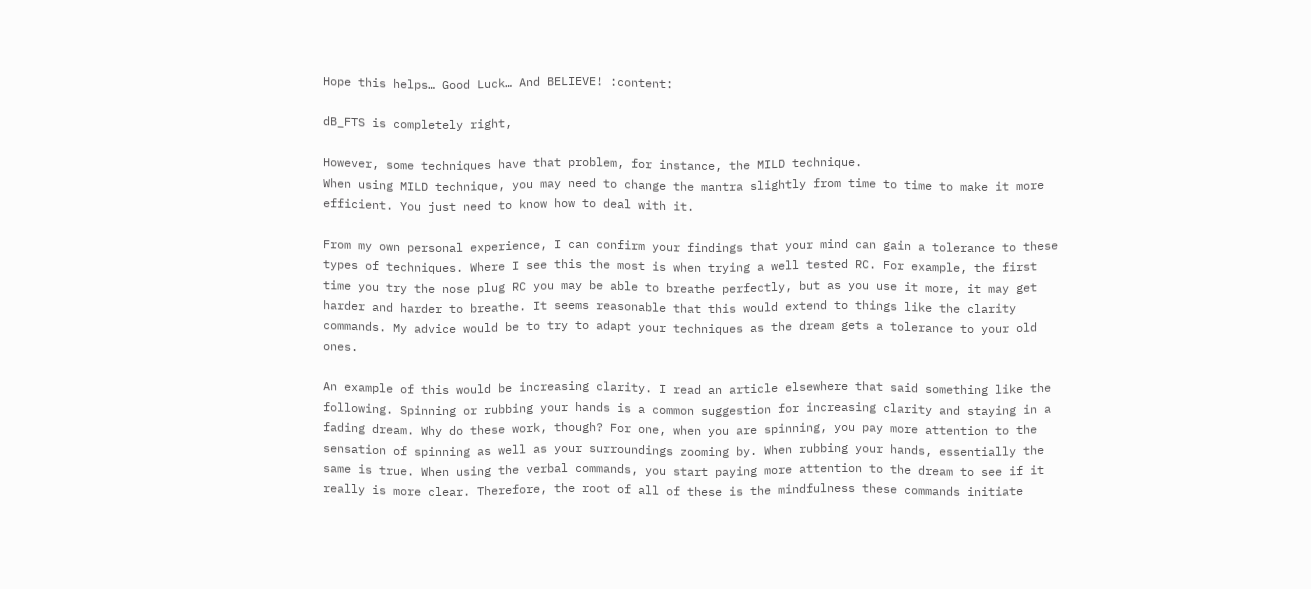Hope this helps… Good Luck… And BELIEVE! :content:

dB_FTS is completely right,

However, some techniques have that problem, for instance, the MILD technique.
When using MILD technique, you may need to change the mantra slightly from time to time to make it more efficient. You just need to know how to deal with it.

From my own personal experience, I can confirm your findings that your mind can gain a tolerance to these types of techniques. Where I see this the most is when trying a well tested RC. For example, the first time you try the nose plug RC you may be able to breathe perfectly, but as you use it more, it may get harder and harder to breathe. It seems reasonable that this would extend to things like the clarity commands. My advice would be to try to adapt your techniques as the dream gets a tolerance to your old ones.

An example of this would be increasing clarity. I read an article elsewhere that said something like the following. Spinning or rubbing your hands is a common suggestion for increasing clarity and staying in a fading dream. Why do these work, though? For one, when you are spinning, you pay more attention to the sensation of spinning as well as your surroundings zooming by. When rubbing your hands, essentially the same is true. When using the verbal commands, you start paying more attention to the dream to see if it really is more clear. Therefore, the root of all of these is the mindfulness these commands initiate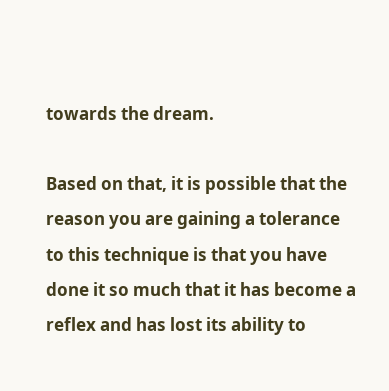towards the dream.

Based on that, it is possible that the reason you are gaining a tolerance to this technique is that you have done it so much that it has become a reflex and has lost its ability to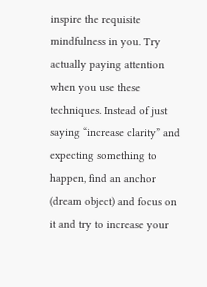inspire the requisite mindfulness in you. Try actually paying attention when you use these techniques. Instead of just saying “increase clarity” and expecting something to happen, find an anchor (dream object) and focus on it and try to increase your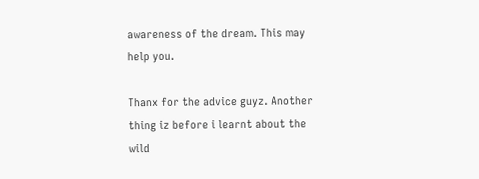awareness of the dream. This may help you.

Thanx for the advice guyz. Another thing iz before i learnt about the wild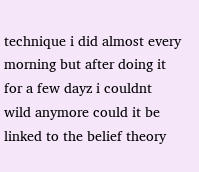technique i did almost every morning but after doing it for a few dayz i couldnt wild anymore could it be linked to the belief theory